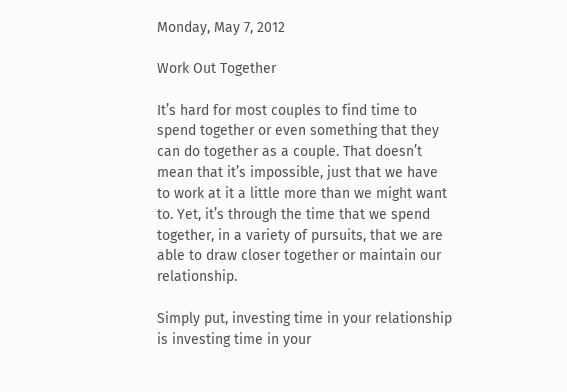Monday, May 7, 2012

Work Out Together

It’s hard for most couples to find time to spend together or even something that they can do together as a couple. That doesn’t mean that it’s impossible, just that we have to work at it a little more than we might want to. Yet, it’s through the time that we spend together, in a variety of pursuits, that we are able to draw closer together or maintain our relationship.

Simply put, investing time in your relationship is investing time in your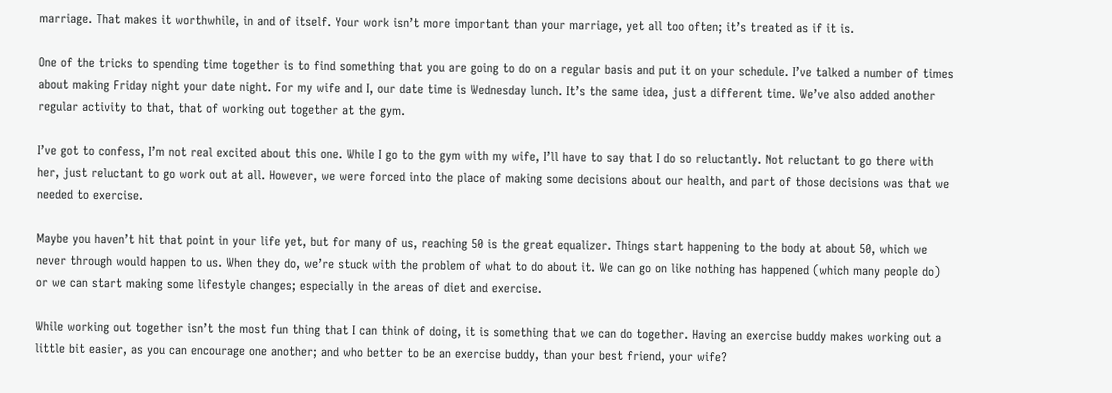marriage. That makes it worthwhile, in and of itself. Your work isn’t more important than your marriage, yet all too often; it’s treated as if it is.

One of the tricks to spending time together is to find something that you are going to do on a regular basis and put it on your schedule. I’ve talked a number of times about making Friday night your date night. For my wife and I, our date time is Wednesday lunch. It’s the same idea, just a different time. We’ve also added another regular activity to that, that of working out together at the gym.

I’ve got to confess, I’m not real excited about this one. While I go to the gym with my wife, I’ll have to say that I do so reluctantly. Not reluctant to go there with her, just reluctant to go work out at all. However, we were forced into the place of making some decisions about our health, and part of those decisions was that we needed to exercise.

Maybe you haven’t hit that point in your life yet, but for many of us, reaching 50 is the great equalizer. Things start happening to the body at about 50, which we never through would happen to us. When they do, we’re stuck with the problem of what to do about it. We can go on like nothing has happened (which many people do) or we can start making some lifestyle changes; especially in the areas of diet and exercise.

While working out together isn’t the most fun thing that I can think of doing, it is something that we can do together. Having an exercise buddy makes working out a little bit easier, as you can encourage one another; and who better to be an exercise buddy, than your best friend, your wife?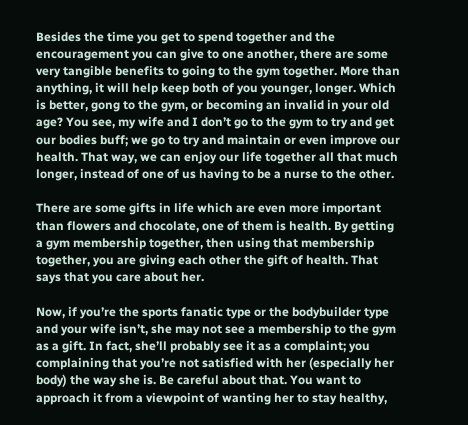Besides the time you get to spend together and the encouragement you can give to one another, there are some very tangible benefits to going to the gym together. More than anything, it will help keep both of you younger, longer. Which is better, gong to the gym, or becoming an invalid in your old age? You see, my wife and I don’t go to the gym to try and get our bodies buff; we go to try and maintain or even improve our health. That way, we can enjoy our life together all that much longer, instead of one of us having to be a nurse to the other.

There are some gifts in life which are even more important than flowers and chocolate, one of them is health. By getting a gym membership together, then using that membership together, you are giving each other the gift of health. That says that you care about her.

Now, if you’re the sports fanatic type or the bodybuilder type and your wife isn’t, she may not see a membership to the gym as a gift. In fact, she’ll probably see it as a complaint; you complaining that you’re not satisfied with her (especially her body) the way she is. Be careful about that. You want to approach it from a viewpoint of wanting her to stay healthy,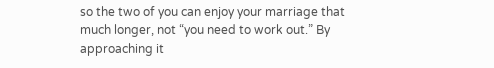so the two of you can enjoy your marriage that much longer, not “you need to work out.” By approaching it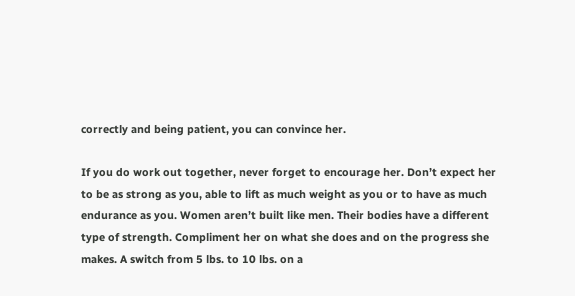correctly and being patient, you can convince her.

If you do work out together, never forget to encourage her. Don’t expect her to be as strong as you, able to lift as much weight as you or to have as much endurance as you. Women aren’t built like men. Their bodies have a different type of strength. Compliment her on what she does and on the progress she makes. A switch from 5 lbs. to 10 lbs. on a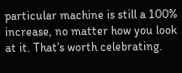particular machine is still a 100% increase, no matter how you look at it. That’s worth celebrating.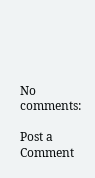No comments:

Post a Comment